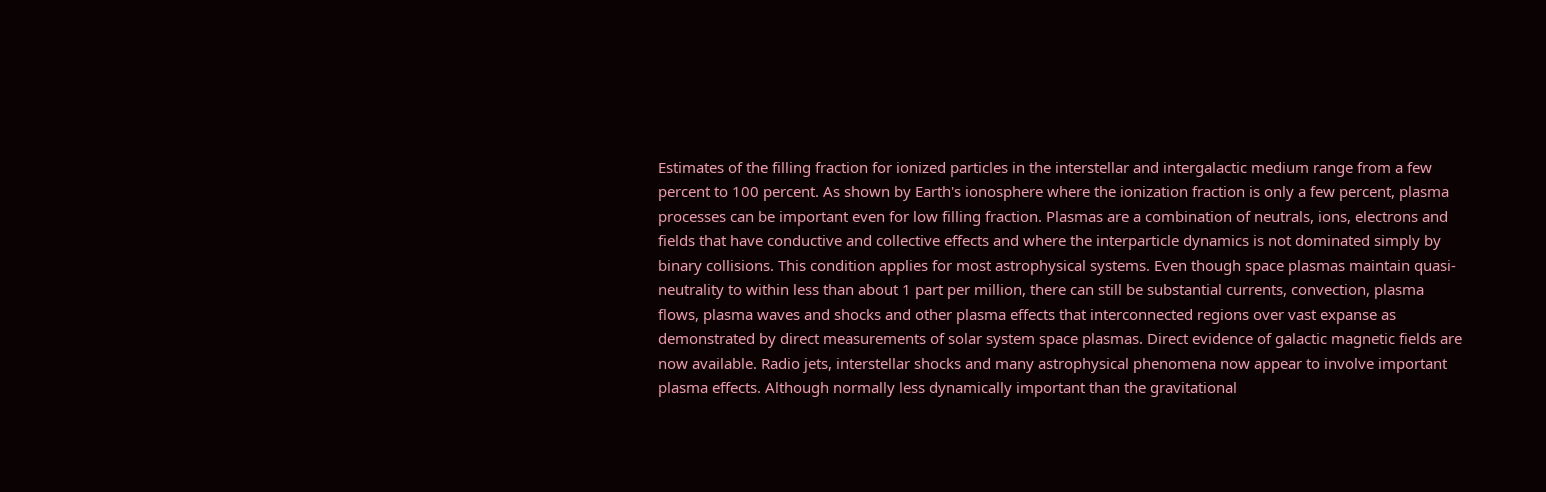Estimates of the filling fraction for ionized particles in the interstellar and intergalactic medium range from a few percent to 100 percent. As shown by Earth's ionosphere where the ionization fraction is only a few percent, plasma processes can be important even for low filling fraction. Plasmas are a combination of neutrals, ions, electrons and fields that have conductive and collective effects and where the interparticle dynamics is not dominated simply by binary collisions. This condition applies for most astrophysical systems. Even though space plasmas maintain quasi-neutrality to within less than about 1 part per million, there can still be substantial currents, convection, plasma flows, plasma waves and shocks and other plasma effects that interconnected regions over vast expanse as demonstrated by direct measurements of solar system space plasmas. Direct evidence of galactic magnetic fields are now available. Radio jets, interstellar shocks and many astrophysical phenomena now appear to involve important plasma effects. Although normally less dynamically important than the gravitational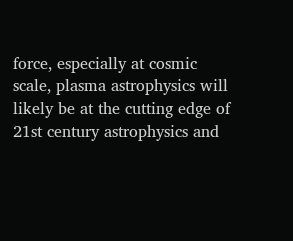force, especially at cosmic scale, plasma astrophysics will likely be at the cutting edge of 21st century astrophysics and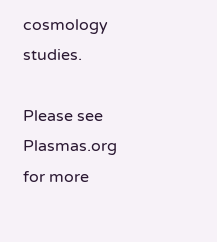cosmology studies.

Please see Plasmas.org for more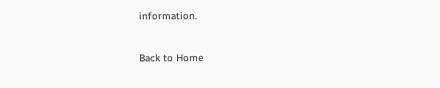information.


Back to Home